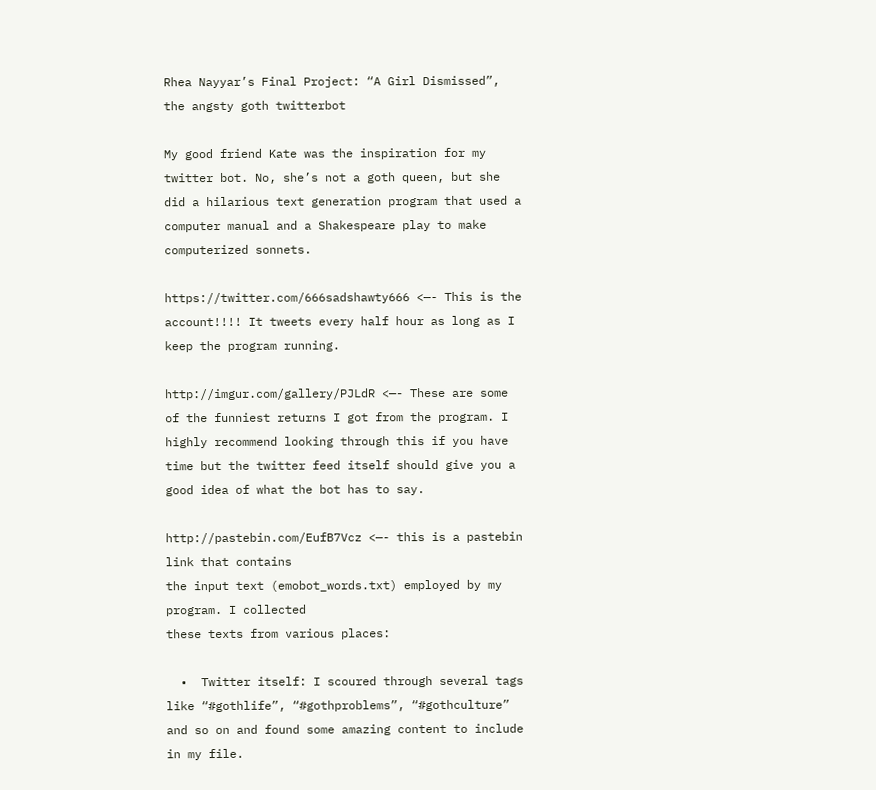Rhea Nayyar’s Final Project: “A Girl Dismissed”, the angsty goth twitterbot

My good friend Kate was the inspiration for my twitter bot. No, she’s not a goth queen, but she did a hilarious text generation program that used a computer manual and a Shakespeare play to make computerized sonnets.

https://twitter.com/666sadshawty666 <—- This is the account!!!! It tweets every half hour as long as I keep the program running.

http://imgur.com/gallery/PJLdR <—- These are some of the funniest returns I got from the program. I highly recommend looking through this if you have time but the twitter feed itself should give you a good idea of what the bot has to say.

http://pastebin.com/EufB7Vcz <—- this is a pastebin link that contains
the input text (emobot_words.txt) employed by my program. I collected
these texts from various places:

  •  Twitter itself: I scoured through several tags like “#gothlife”, “#gothproblems”, “#gothculture” and so on and found some amazing content to include in my file.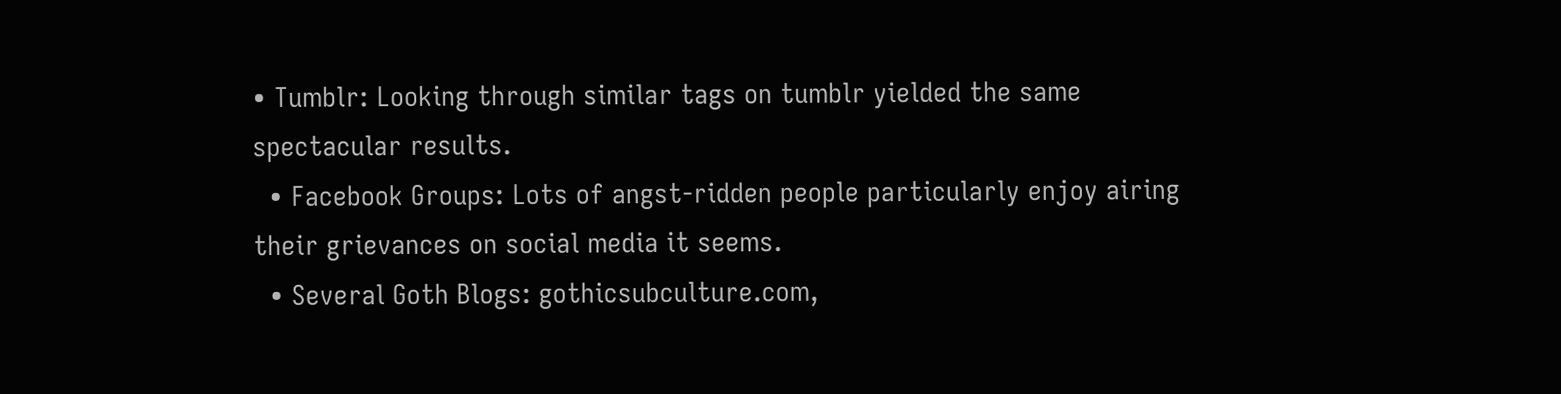• Tumblr: Looking through similar tags on tumblr yielded the same spectacular results.
  • Facebook Groups: Lots of angst-ridden people particularly enjoy airing their grievances on social media it seems.
  • Several Goth Blogs: gothicsubculture.com,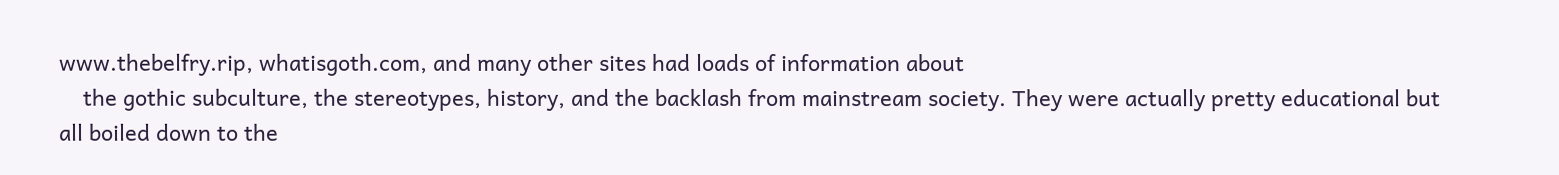www.thebelfry.rip, whatisgoth.com, and many other sites had loads of information about
    the gothic subculture, the stereotypes, history, and the backlash from mainstream society. They were actually pretty educational but all boiled down to the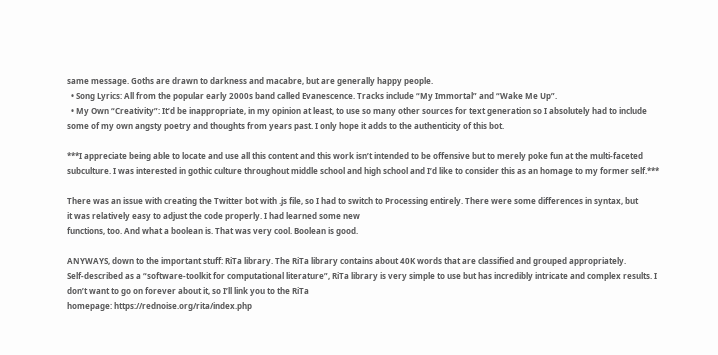same message. Goths are drawn to darkness and macabre, but are generally happy people.
  • Song Lyrics: All from the popular early 2000s band called Evanescence. Tracks include “My Immortal” and “Wake Me Up”.
  • My Own “Creativity”: It’d be inappropriate, in my opinion at least, to use so many other sources for text generation so I absolutely had to include some of my own angsty poetry and thoughts from years past. I only hope it adds to the authenticity of this bot.

***I appreciate being able to locate and use all this content and this work isn’t intended to be offensive but to merely poke fun at the multi-faceted subculture. I was interested in gothic culture throughout middle school and high school and I’d like to consider this as an homage to my former self.***

There was an issue with creating the Twitter bot with .js file, so I had to switch to Processing entirely. There were some differences in syntax, but
it was relatively easy to adjust the code properly. I had learned some new
functions, too. And what a boolean is. That was very cool. Boolean is good.

ANYWAYS, down to the important stuff: RiTa library. The RiTa library contains about 40K words that are classified and grouped appropriately.
Self-described as a “software-toolkit for computational literature”, RiTa library is very simple to use but has incredibly intricate and complex results. I don’t want to go on forever about it, so I’ll link you to the RiTa
homepage: https://rednoise.org/rita/index.php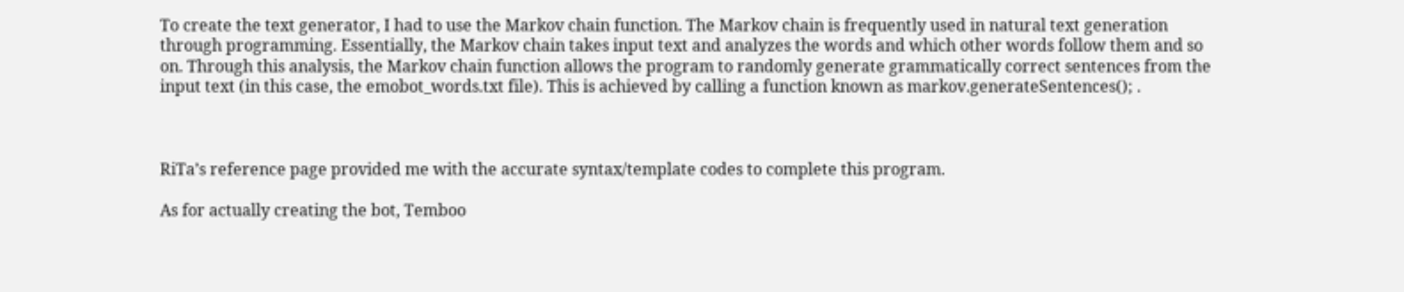To create the text generator, I had to use the Markov chain function. The Markov chain is frequently used in natural text generation through programming. Essentially, the Markov chain takes input text and analyzes the words and which other words follow them and so on. Through this analysis, the Markov chain function allows the program to randomly generate grammatically correct sentences from the input text (in this case, the emobot_words.txt file). This is achieved by calling a function known as markov.generateSentences(); .



RiTa’s reference page provided me with the accurate syntax/template codes to complete this program.

As for actually creating the bot, Temboo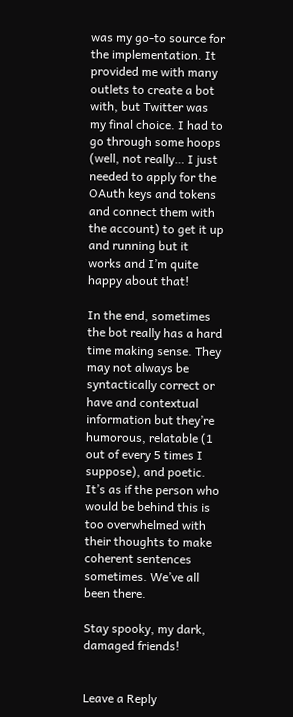was my go-to source for the implementation. It provided me with many outlets to create a bot with, but Twitter was my final choice. I had to go through some hoops (well, not really… I just needed to apply for the OAuth keys and tokens and connect them with the account) to get it up and running but it works and I’m quite happy about that!

In the end, sometimes the bot really has a hard time making sense. They may not always be syntactically correct or have and contextual information but they’re humorous, relatable (1 out of every 5 times I suppose), and poetic. It’s as if the person who would be behind this is too overwhelmed with their thoughts to make coherent sentences sometimes. We’ve all been there.

Stay spooky, my dark, damaged friends!


Leave a Reply